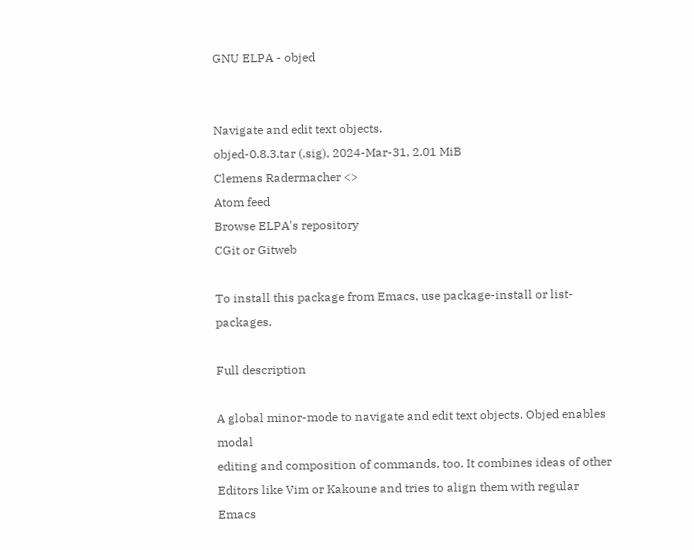GNU ELPA - objed


Navigate and edit text objects.
objed-0.8.3.tar (.sig), 2024-Mar-31, 2.01 MiB
Clemens Radermacher <>
Atom feed
Browse ELPA's repository
CGit or Gitweb

To install this package from Emacs, use package-install or list-packages.

Full description

A global minor-mode to navigate and edit text objects. Objed enables modal
editing and composition of commands, too. It combines ideas of other
Editors like Vim or Kakoune and tries to align them with regular Emacs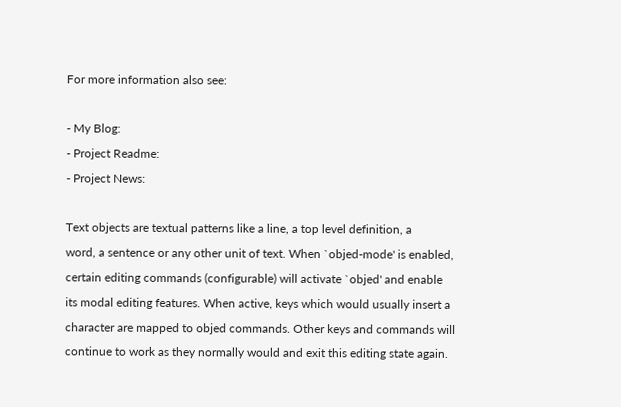For more information also see:

- My Blog:
- Project Readme:
- Project News:

Text objects are textual patterns like a line, a top level definition, a
word, a sentence or any other unit of text. When `objed-mode' is enabled,
certain editing commands (configurable) will activate `objed' and enable
its modal editing features. When active, keys which would usually insert a
character are mapped to objed commands. Other keys and commands will
continue to work as they normally would and exit this editing state again.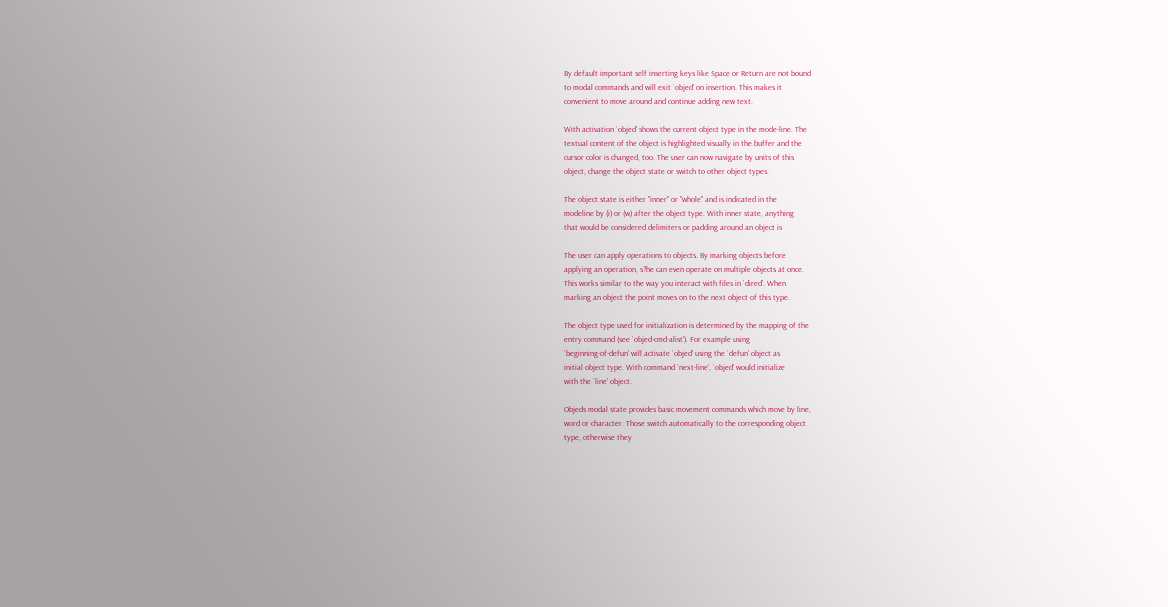By default important self inserting keys like Space or Return are not bound
to modal commands and will exit `objed' on insertion. This makes it
convenient to move around and continue adding new text.

With activation `objed' shows the current object type in the mode-line. The
textual content of the object is highlighted visually in the buffer and the
cursor color is changed, too. The user can now navigate by units of this
object, change the object state or switch to other object types.

The object state is either "inner" or "whole" and is indicated in the
modeline by (i) or (w) after the object type. With inner state, anything
that would be considered delimiters or padding around an object is

The user can apply operations to objects. By marking objects before
applying an operation, s?he can even operate on multiple objects at once.
This works similar to the way you interact with files in `dired'. When
marking an object the point moves on to the next object of this type.

The object type used for initialization is determined by the mapping of the
entry command (see `objed-cmd-alist'). For example using
`beginning-of-defun' will activate `objed' using the `defun' object as
initial object type. With command `next-line', `objed' would initialize
with the `line' object.

Objeds modal state provides basic movement commands which move by line,
word or character. Those switch automatically to the corresponding object
type, otherwise they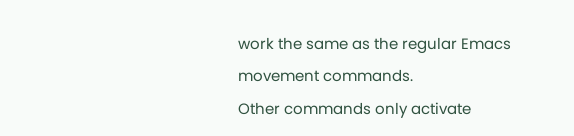work the same as the regular Emacs movement commands.
Other commands only activate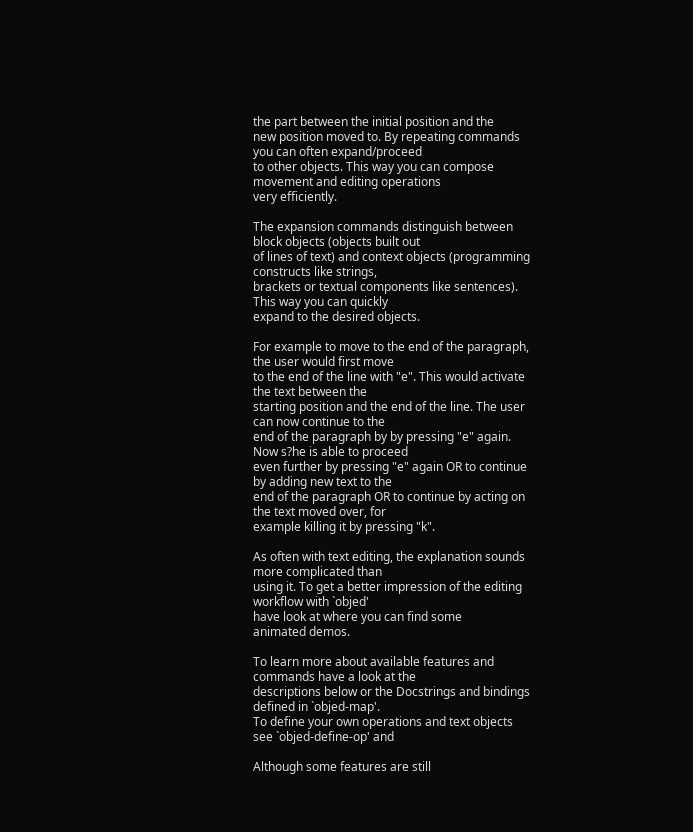the part between the initial position and the
new position moved to. By repeating commands you can often expand/proceed
to other objects. This way you can compose movement and editing operations
very efficiently.

The expansion commands distinguish between block objects (objects built out
of lines of text) and context objects (programming constructs like strings,
brackets or textual components like sentences). This way you can quickly
expand to the desired objects.

For example to move to the end of the paragraph, the user would first move
to the end of the line with "e". This would activate the text between the
starting position and the end of the line. The user can now continue to the
end of the paragraph by by pressing "e" again. Now s?he is able to proceed
even further by pressing "e" again OR to continue by adding new text to the
end of the paragraph OR to continue by acting on the text moved over, for
example killing it by pressing "k".

As often with text editing, the explanation sounds more complicated than
using it. To get a better impression of the editing workflow with `objed'
have look at where you can find some
animated demos.

To learn more about available features and commands have a look at the
descriptions below or the Docstrings and bindings defined in `objed-map'.
To define your own operations and text objects see `objed-define-op' and

Although some features are still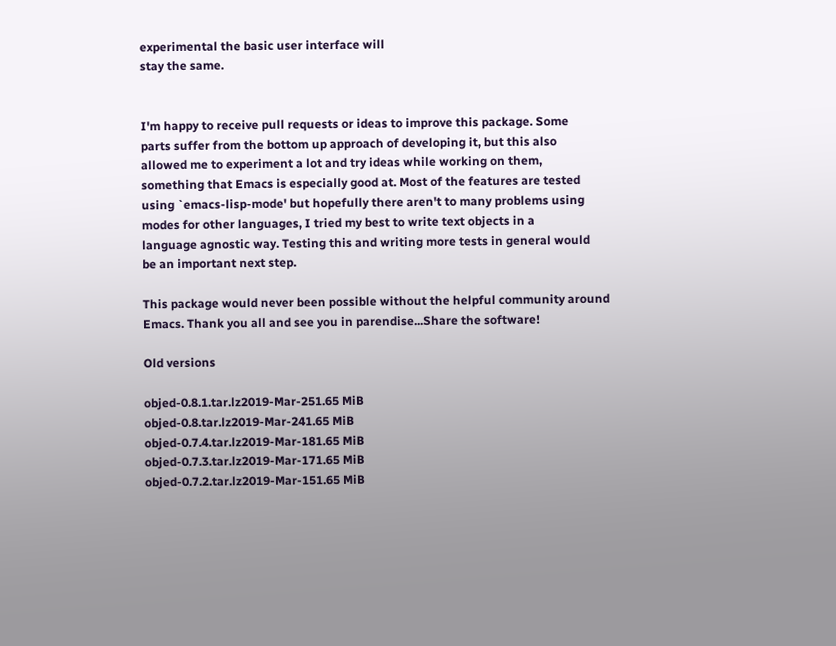experimental the basic user interface will
stay the same.


I'm happy to receive pull requests or ideas to improve this package. Some
parts suffer from the bottom up approach of developing it, but this also
allowed me to experiment a lot and try ideas while working on them,
something that Emacs is especially good at. Most of the features are tested
using `emacs-lisp-mode' but hopefully there aren't to many problems using
modes for other languages, I tried my best to write text objects in a
language agnostic way. Testing this and writing more tests in general would
be an important next step.

This package would never been possible without the helpful community around
Emacs. Thank you all and see you in parendise...Share the software!

Old versions

objed-0.8.1.tar.lz2019-Mar-251.65 MiB
objed-0.8.tar.lz2019-Mar-241.65 MiB
objed-0.7.4.tar.lz2019-Mar-181.65 MiB
objed-0.7.3.tar.lz2019-Mar-171.65 MiB
objed-0.7.2.tar.lz2019-Mar-151.65 MiB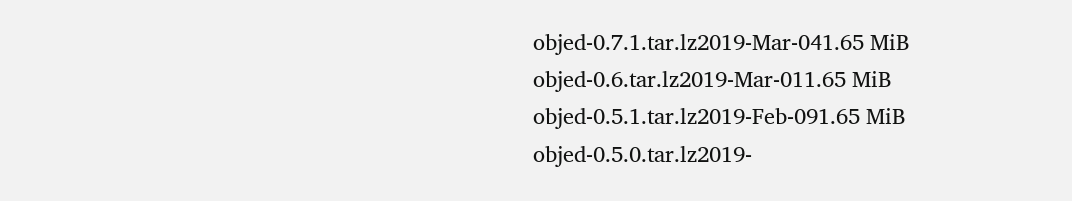objed-0.7.1.tar.lz2019-Mar-041.65 MiB
objed-0.6.tar.lz2019-Mar-011.65 MiB
objed-0.5.1.tar.lz2019-Feb-091.65 MiB
objed-0.5.0.tar.lz2019-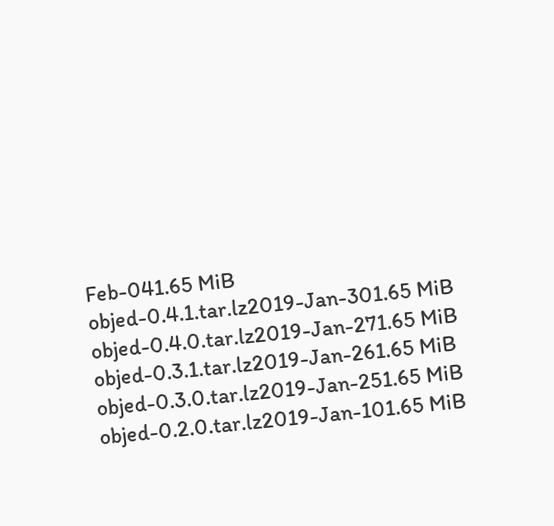Feb-041.65 MiB
objed-0.4.1.tar.lz2019-Jan-301.65 MiB
objed-0.4.0.tar.lz2019-Jan-271.65 MiB
objed-0.3.1.tar.lz2019-Jan-261.65 MiB
objed-0.3.0.tar.lz2019-Jan-251.65 MiB
objed-0.2.0.tar.lz2019-Jan-101.65 MiB